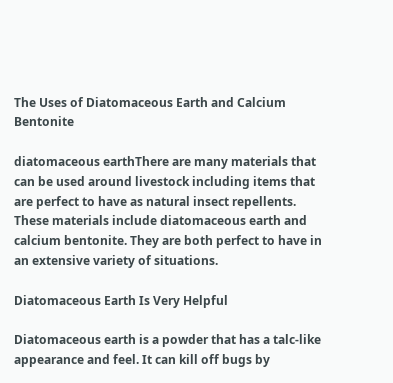The Uses of Diatomaceous Earth and Calcium Bentonite

diatomaceous earthThere are many materials that can be used around livestock including items that are perfect to have as natural insect repellents. These materials include diatomaceous earth and calcium bentonite. They are both perfect to have in an extensive variety of situations.

Diatomaceous Earth Is Very Helpful

Diatomaceous earth is a powder that has a talc-like appearance and feel. It can kill off bugs by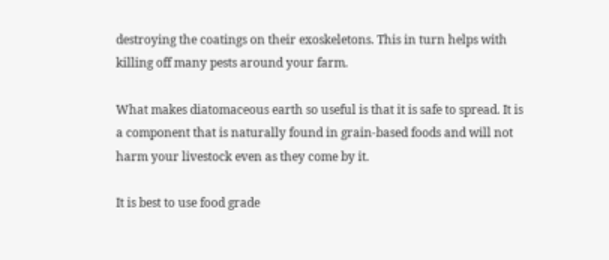destroying the coatings on their exoskeletons. This in turn helps with killing off many pests around your farm.

What makes diatomaceous earth so useful is that it is safe to spread. It is a component that is naturally found in grain-based foods and will not harm your livestock even as they come by it.

It is best to use food grade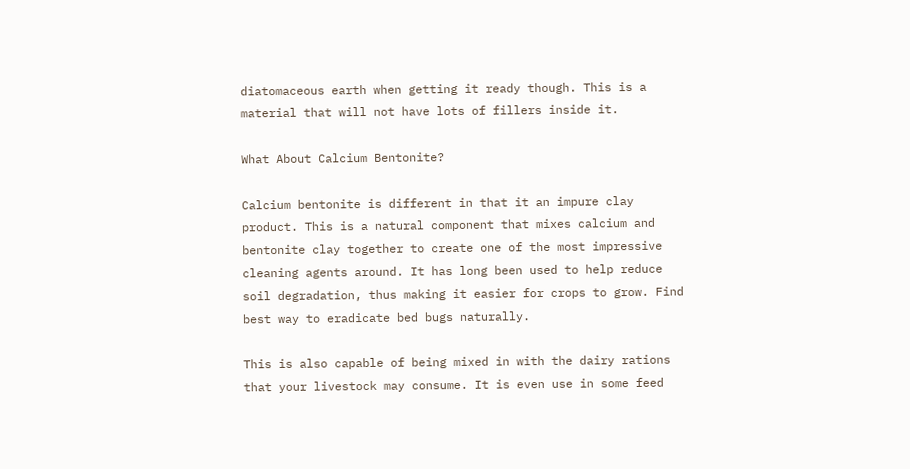diatomaceous earth when getting it ready though. This is a material that will not have lots of fillers inside it.

What About Calcium Bentonite?

Calcium bentonite is different in that it an impure clay product. This is a natural component that mixes calcium and bentonite clay together to create one of the most impressive cleaning agents around. It has long been used to help reduce soil degradation, thus making it easier for crops to grow. Find best way to eradicate bed bugs naturally.

This is also capable of being mixed in with the dairy rations that your livestock may consume. It is even use in some feed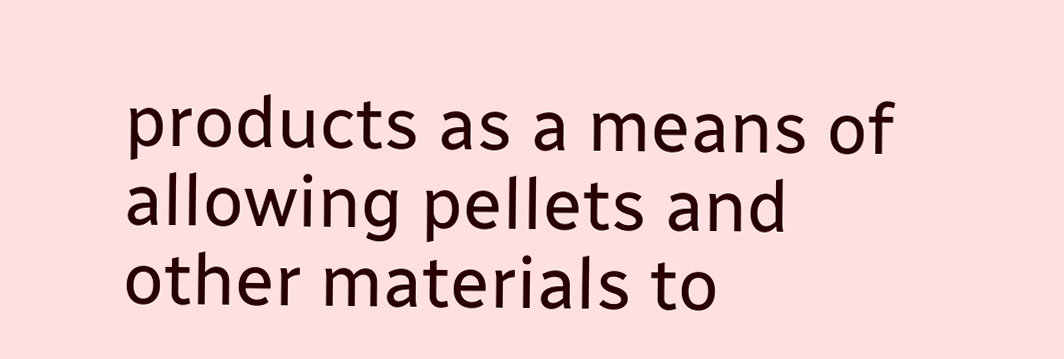products as a means of allowing pellets and other materials to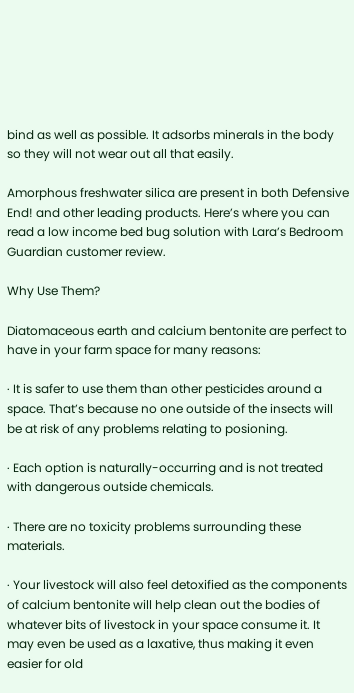bind as well as possible. It adsorbs minerals in the body so they will not wear out all that easily.

Amorphous freshwater silica are present in both Defensive End! and other leading products. Here’s where you can read a low income bed bug solution with Lara’s Bedroom Guardian customer review.

Why Use Them?

Diatomaceous earth and calcium bentonite are perfect to have in your farm space for many reasons:

· It is safer to use them than other pesticides around a space. That’s because no one outside of the insects will be at risk of any problems relating to posioning.

· Each option is naturally-occurring and is not treated with dangerous outside chemicals.

· There are no toxicity problems surrounding these materials.

· Your livestock will also feel detoxified as the components of calcium bentonite will help clean out the bodies of whatever bits of livestock in your space consume it. It may even be used as a laxative, thus making it even easier for old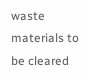waste materials to be cleared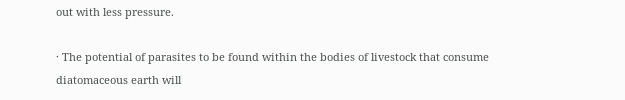out with less pressure.

· The potential of parasites to be found within the bodies of livestock that consume diatomaceous earth will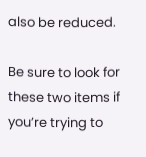also be reduced.

Be sure to look for these two items if you’re trying to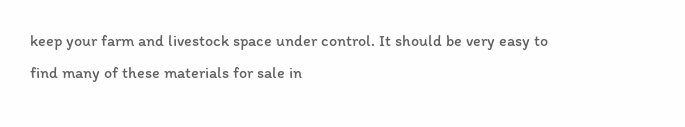keep your farm and livestock space under control. It should be very easy to find many of these materials for sale in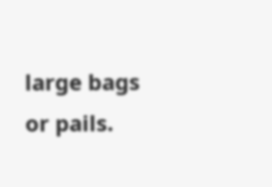large bags or pails.